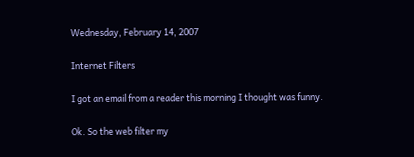Wednesday, February 14, 2007

Internet Filters

I got an email from a reader this morning I thought was funny.

Ok. So the web filter my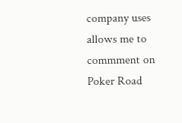company uses allows me to
commment on Poker Road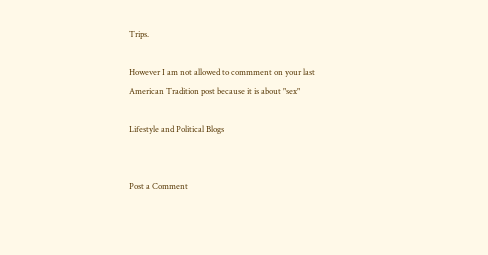Trips.

However I am not allowed to commment on your last
American Tradition post because it is about "sex"

Lifestyle and Political Blogs


Post a Comment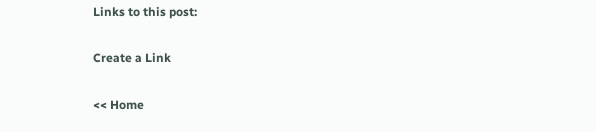Links to this post:

Create a Link

<< Home